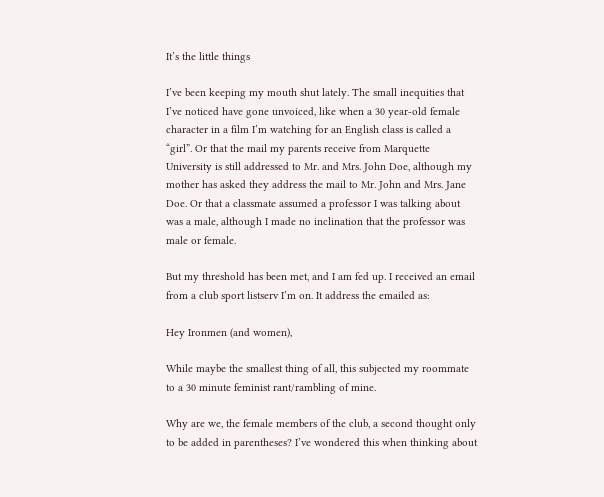It’s the little things

I’ve been keeping my mouth shut lately. The small inequities that I’ve noticed have gone unvoiced, like when a 30 year-old female character in a film I’m watching for an English class is called a “girl”. Or that the mail my parents receive from Marquette University is still addressed to Mr. and Mrs. John Doe, although my mother has asked they address the mail to Mr. John and Mrs. Jane Doe. Or that a classmate assumed a professor I was talking about was a male, although I made no inclination that the professor was male or female.

But my threshold has been met, and I am fed up. I received an email from a club sport listserv I’m on. It address the emailed as:

Hey Ironmen (and women),

While maybe the smallest thing of all, this subjected my roommate to a 30 minute feminist rant/rambling of mine.

Why are we, the female members of the club, a second thought only to be added in parentheses? I’ve wondered this when thinking about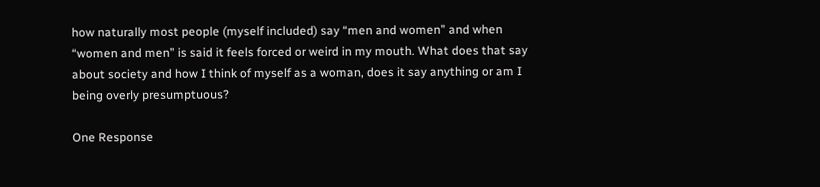how naturally most people (myself included) say “men and women” and when “women and men” is said it feels forced or weird in my mouth. What does that say about society and how I think of myself as a woman, does it say anything or am I being overly presumptuous?

One Response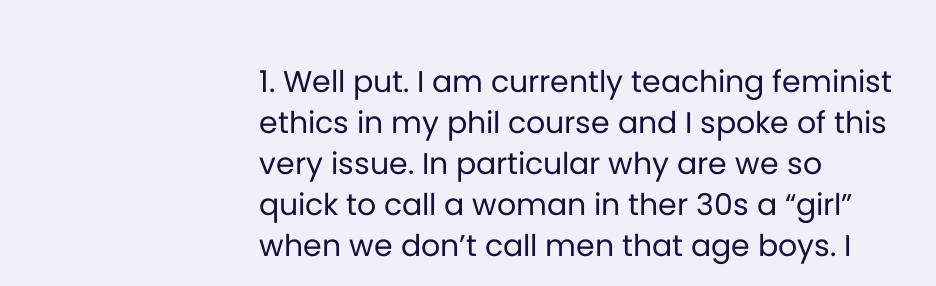1. Well put. I am currently teaching feminist ethics in my phil course and I spoke of this very issue. In particular why are we so quick to call a woman in ther 30s a “girl” when we don’t call men that age boys. I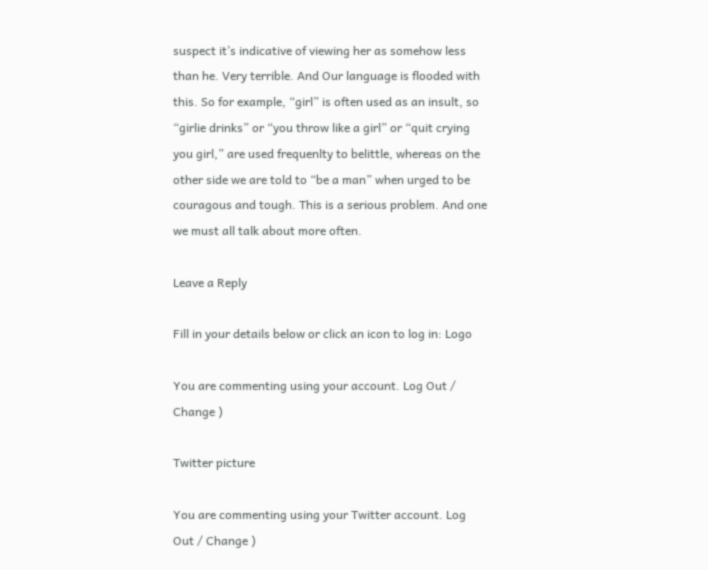suspect it’s indicative of viewing her as somehow less than he. Very terrible. And Our language is flooded with this. So for example, “girl” is often used as an insult, so “girlie drinks” or “you throw like a girl” or “quit crying you girl,” are used frequenlty to belittle, whereas on the other side we are told to “be a man” when urged to be couragous and tough. This is a serious problem. And one we must all talk about more often.

Leave a Reply

Fill in your details below or click an icon to log in: Logo

You are commenting using your account. Log Out / Change )

Twitter picture

You are commenting using your Twitter account. Log Out / Change )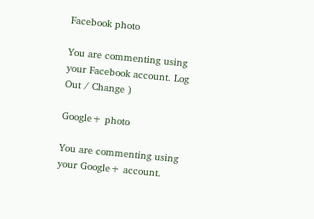Facebook photo

You are commenting using your Facebook account. Log Out / Change )

Google+ photo

You are commenting using your Google+ account.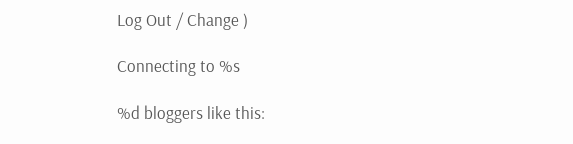Log Out / Change )

Connecting to %s

%d bloggers like this: